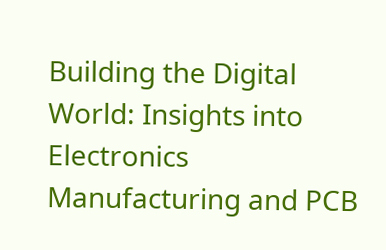Building the Digital World: Insights into Electronics Manufacturing and PCB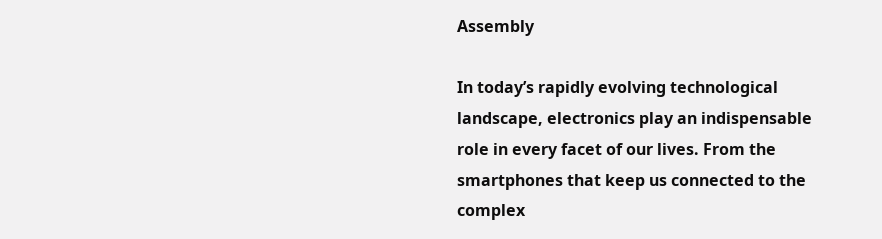Assembly

In today’s rapidly evolving technological landscape, electronics play an indispensable role in every facet of our lives. From the smartphones that keep us connected to the complex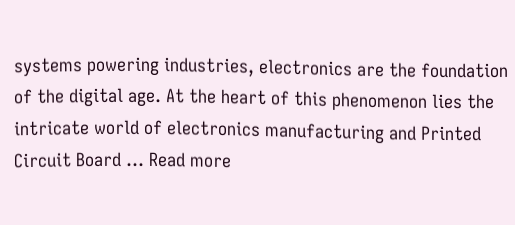systems powering industries, electronics are the foundation of the digital age. At the heart of this phenomenon lies the intricate world of electronics manufacturing and Printed Circuit Board … Read more